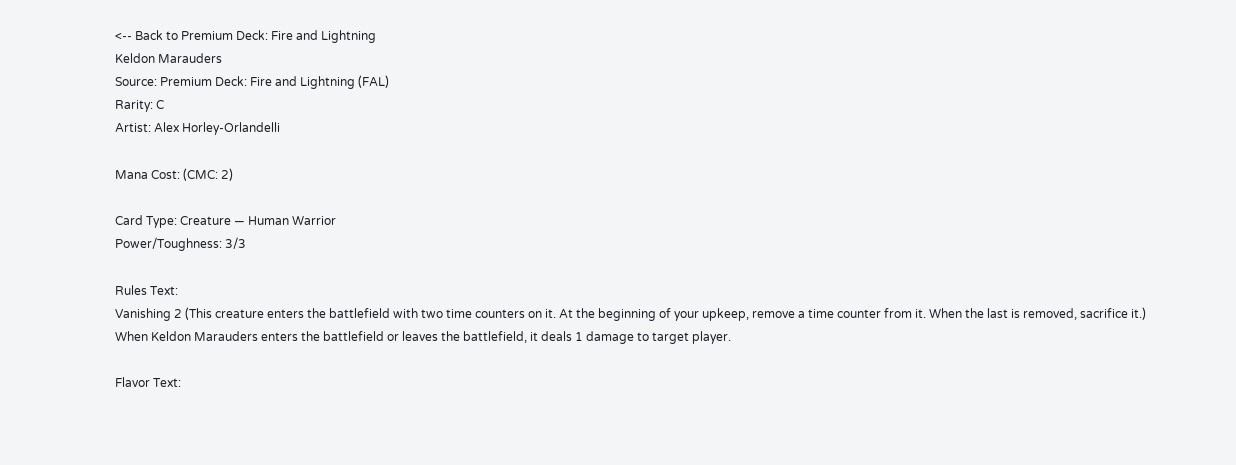<-- Back to Premium Deck: Fire and Lightning
Keldon Marauders
Source: Premium Deck: Fire and Lightning (FAL)
Rarity: C
Artist: Alex Horley-Orlandelli

Mana Cost: (CMC: 2)

Card Type: Creature — Human Warrior
Power/Toughness: 3/3

Rules Text:
Vanishing 2 (This creature enters the battlefield with two time counters on it. At the beginning of your upkeep, remove a time counter from it. When the last is removed, sacrifice it.)
When Keldon Marauders enters the battlefield or leaves the battlefield, it deals 1 damage to target player.

Flavor Text: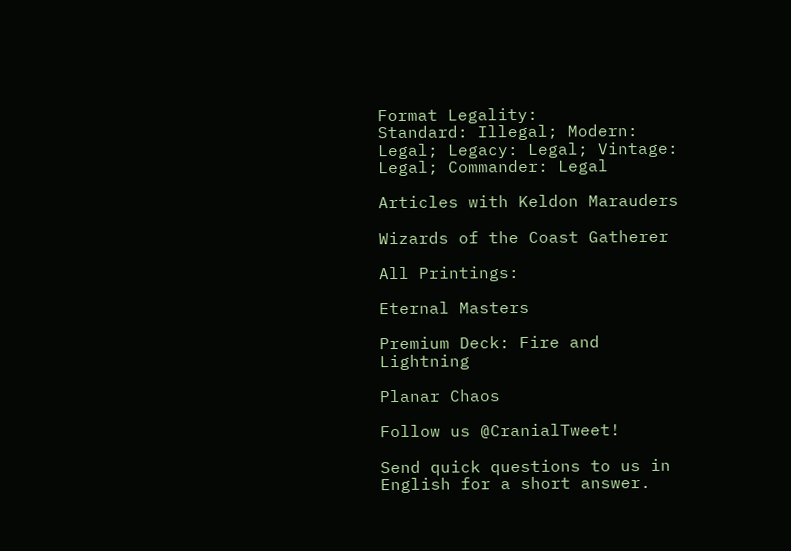Format Legality:
Standard: Illegal; Modern: Legal; Legacy: Legal; Vintage: Legal; Commander: Legal

Articles with Keldon Marauders

Wizards of the Coast Gatherer

All Printings:

Eternal Masters

Premium Deck: Fire and Lightning

Planar Chaos

Follow us @CranialTweet!

Send quick questions to us in English for a short answer.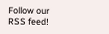Follow our RSS feed!